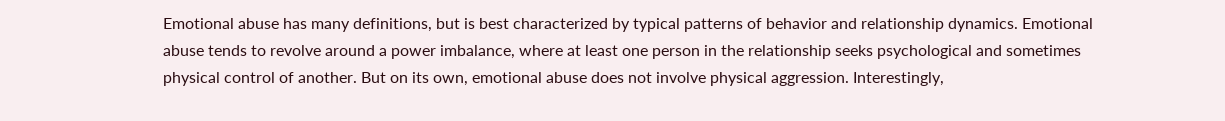Emotional abuse has many definitions, but is best characterized by typical patterns of behavior and relationship dynamics. Emotional abuse tends to revolve around a power imbalance, where at least one person in the relationship seeks psychological and sometimes physical control of another. But on its own, emotional abuse does not involve physical aggression. Interestingly,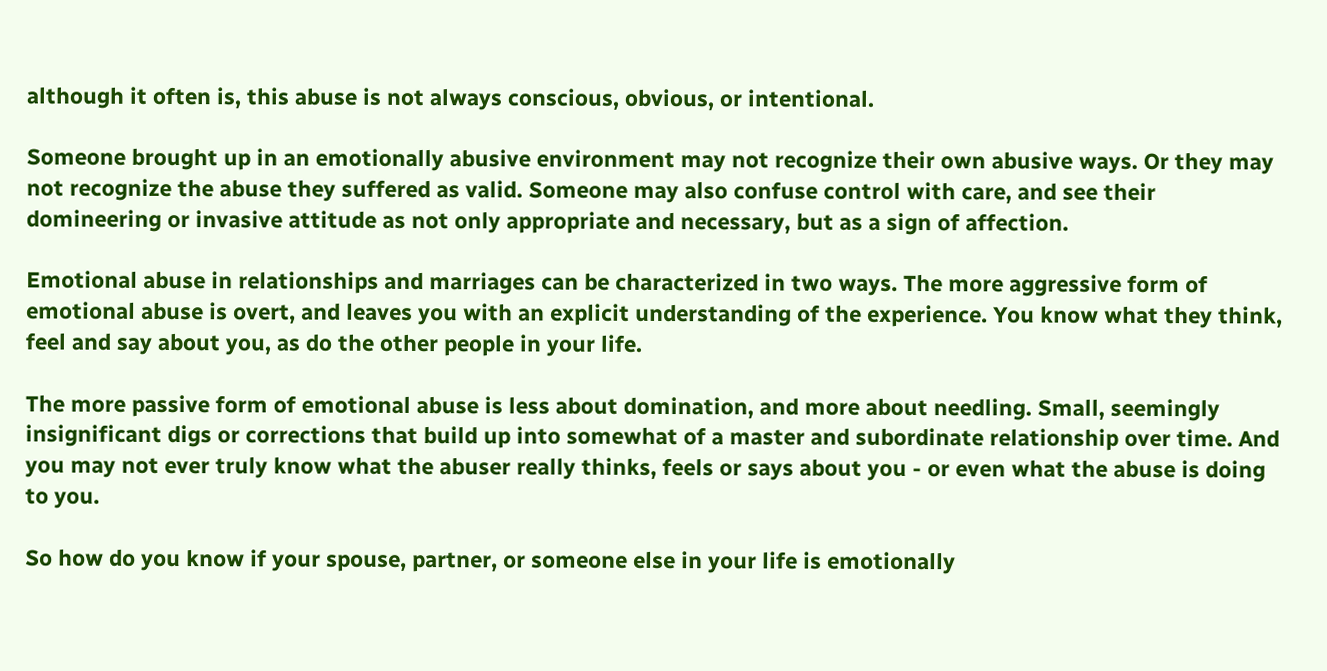although it often is, this abuse is not always conscious, obvious, or intentional.

Someone brought up in an emotionally abusive environment may not recognize their own abusive ways. Or they may not recognize the abuse they suffered as valid. Someone may also confuse control with care, and see their domineering or invasive attitude as not only appropriate and necessary, but as a sign of affection.

Emotional abuse in relationships and marriages can be characterized in two ways. The more aggressive form of emotional abuse is overt, and leaves you with an explicit understanding of the experience. You know what they think, feel and say about you, as do the other people in your life.

The more passive form of emotional abuse is less about domination, and more about needling. Small, seemingly insignificant digs or corrections that build up into somewhat of a master and subordinate relationship over time. And you may not ever truly know what the abuser really thinks, feels or says about you - or even what the abuse is doing to you.

So how do you know if your spouse, partner, or someone else in your life is emotionally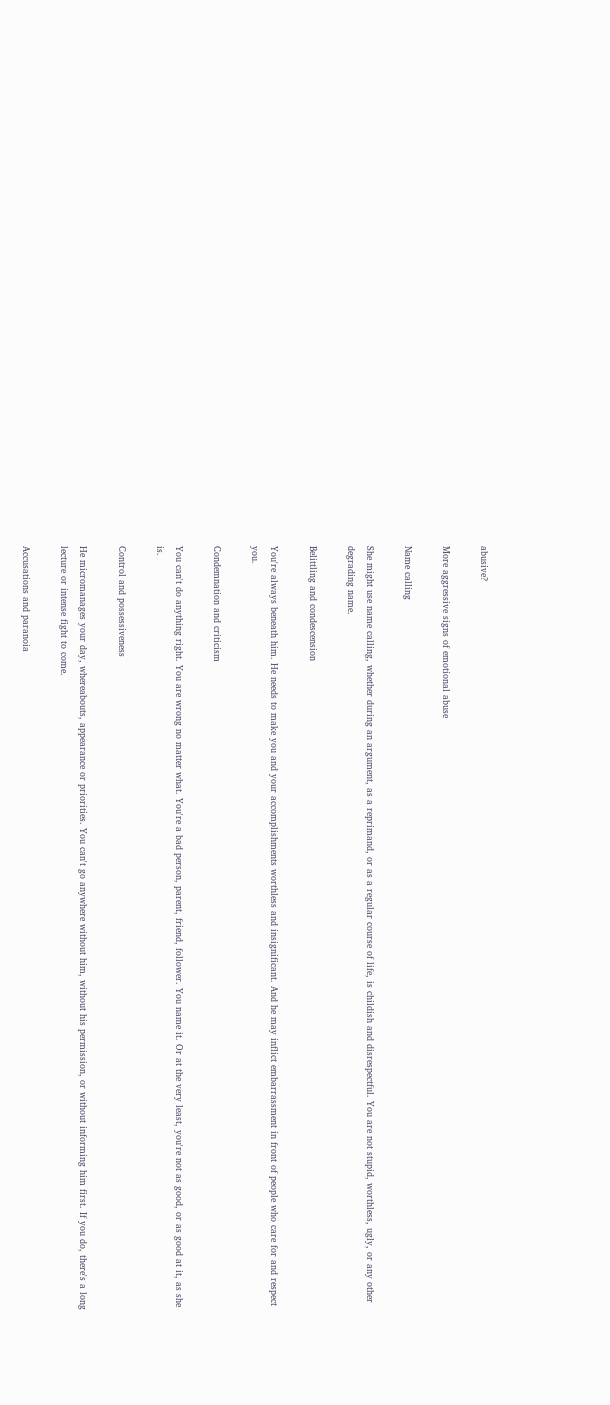abusive?

More aggressive signs of emotional abuse

Name calling

She might use name calling, whether during an argument, as a reprimand, or as a regular course of life, is childish and disrespectful. You are not stupid, worthless, ugly, or any other degrading name.

Belittling and condescension

You're always beneath him. He needs to make you and your accomplishments worthless and insignificant. And he may inflict embarrassment in front of people who care for and respect you.

Condemnation and criticism

You can't do anything right. You are wrong no matter what. You're a bad person, parent, friend, follower. You name it. Or at the very least, you're not as good, or as good at it, as she is.

Control and possessiveness

He micromanages your day, whereabouts, appearance or priorities. You can't go anywhere without him, without his permission, or without informing him first. If you do, there's a long lecture or intense fight to come.

Accusations and paranoia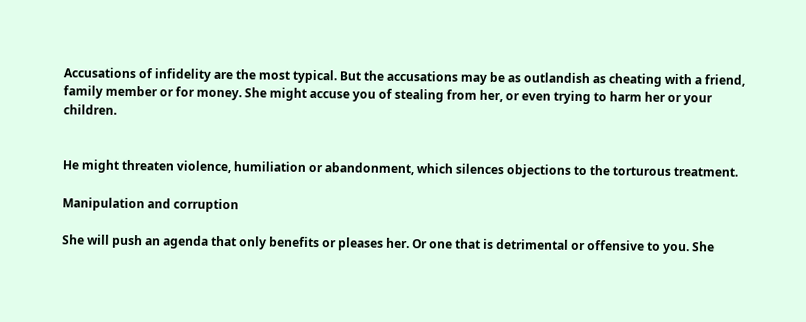Accusations of infidelity are the most typical. But the accusations may be as outlandish as cheating with a friend, family member or for money. She might accuse you of stealing from her, or even trying to harm her or your children.


He might threaten violence, humiliation or abandonment, which silences objections to the torturous treatment.

Manipulation and corruption

She will push an agenda that only benefits or pleases her. Or one that is detrimental or offensive to you. She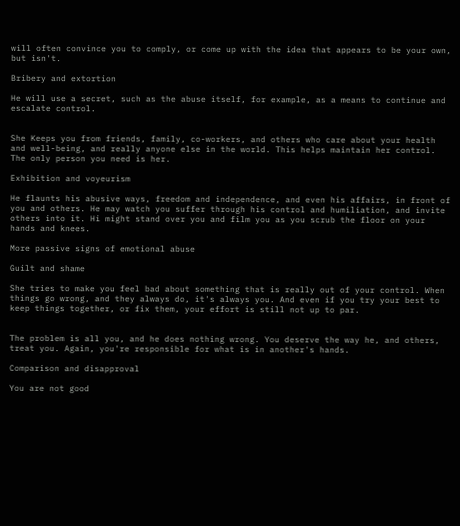will often convince you to comply, or come up with the idea that appears to be your own, but isn't.

Bribery and extortion

He will use a secret, such as the abuse itself, for example, as a means to continue and escalate control.


She Keeps you from friends, family, co-workers, and others who care about your health and well-being, and really anyone else in the world. This helps maintain her control. The only person you need is her.

Exhibition and voyeurism

He flaunts his abusive ways, freedom and independence, and even his affairs, in front of you and others. He may watch you suffer through his control and humiliation, and invite others into it. Hi might stand over you and film you as you scrub the floor on your hands and knees.

More passive signs of emotional abuse

Guilt and shame

She tries to make you feel bad about something that is really out of your control. When things go wrong, and they always do, it's always you. And even if you try your best to keep things together, or fix them, your effort is still not up to par.


The problem is all you, and he does nothing wrong. You deserve the way he, and others, treat you. Again, you're responsible for what is in another's hands.

Comparison and disapproval

You are not good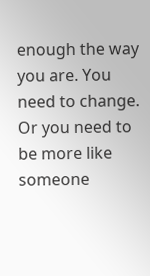enough the way you are. You need to change. Or you need to be more like someone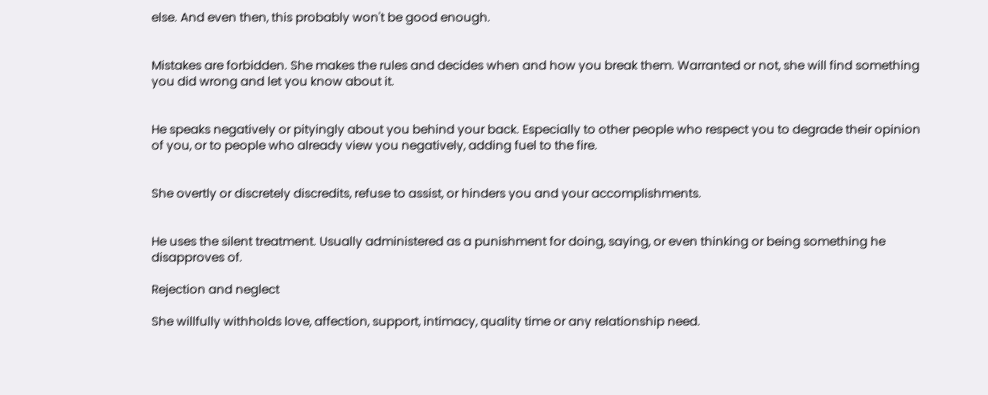else. And even then, this probably won't be good enough.


Mistakes are forbidden. She makes the rules and decides when and how you break them. Warranted or not, she will find something you did wrong and let you know about it.


He speaks negatively or pityingly about you behind your back. Especially to other people who respect you to degrade their opinion of you, or to people who already view you negatively, adding fuel to the fire.


She overtly or discretely discredits, refuse to assist, or hinders you and your accomplishments.


He uses the silent treatment. Usually administered as a punishment for doing, saying, or even thinking or being something he disapproves of.

Rejection and neglect

She willfully withholds love, affection, support, intimacy, quality time or any relationship need.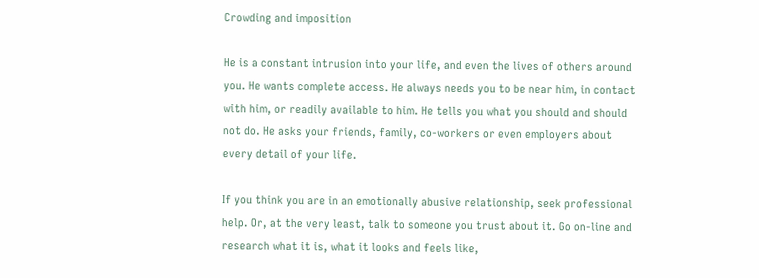Crowding and imposition

He is a constant intrusion into your life, and even the lives of others around you. He wants complete access. He always needs you to be near him, in contact with him, or readily available to him. He tells you what you should and should not do. He asks your friends, family, co-workers or even employers about every detail of your life.

If you think you are in an emotionally abusive relationship, seek professional help. Or, at the very least, talk to someone you trust about it. Go on-line and research what it is, what it looks and feels like,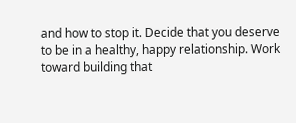and how to stop it. Decide that you deserve to be in a healthy, happy relationship. Work toward building that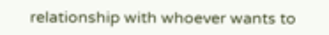relationship with whoever wants to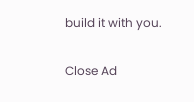build it with you.

Close Ad